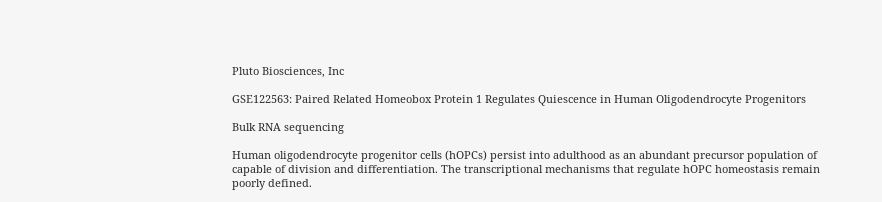Pluto Biosciences, Inc

GSE122563: Paired Related Homeobox Protein 1 Regulates Quiescence in Human Oligodendrocyte Progenitors

Bulk RNA sequencing

Human oligodendrocyte progenitor cells (hOPCs) persist into adulthood as an abundant precursor population of capable of division and differentiation. The transcriptional mechanisms that regulate hOPC homeostasis remain poorly defined.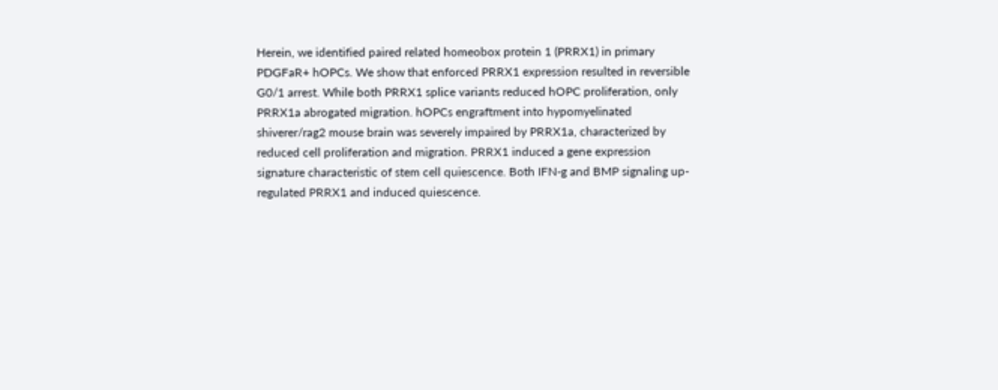Herein, we identified paired related homeobox protein 1 (PRRX1) in primary PDGFaR+ hOPCs. We show that enforced PRRX1 expression resulted in reversible G0/1 arrest. While both PRRX1 splice variants reduced hOPC proliferation, only PRRX1a abrogated migration. hOPCs engraftment into hypomyelinated shiverer/rag2 mouse brain was severely impaired by PRRX1a, characterized by reduced cell proliferation and migration. PRRX1 induced a gene expression signature characteristic of stem cell quiescence. Both IFN-g and BMP signaling up-regulated PRRX1 and induced quiescence.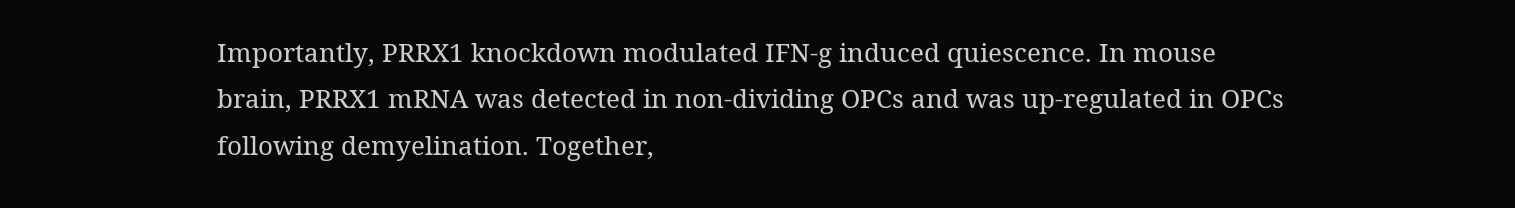Importantly, PRRX1 knockdown modulated IFN-g induced quiescence. In mouse brain, PRRX1 mRNA was detected in non-dividing OPCs and was up-regulated in OPCs following demyelination. Together,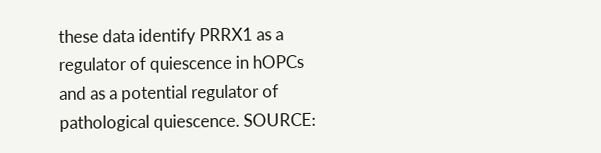these data identify PRRX1 as a regulator of quiescence in hOPCs and as a potential regulator of pathological quiescence. SOURCE: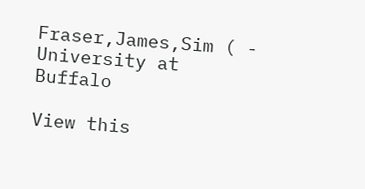Fraser,James,Sim ( - University at Buffalo

View this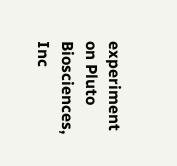experiment on Pluto Biosciences, Inc